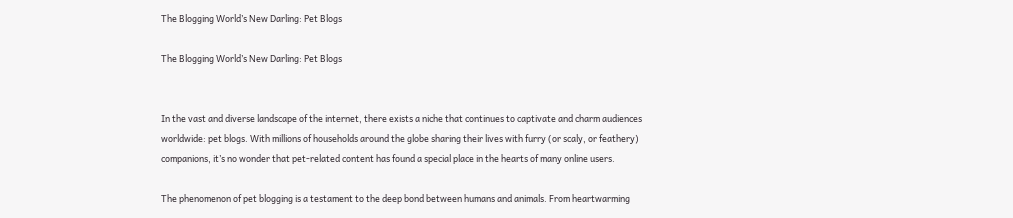The Blogging World’s New Darling: Pet Blogs

The Blogging World’s New Darling: Pet Blogs


In the vast and diverse landscape of the internet, there exists a niche that continues to captivate and charm audiences worldwide: pet blogs. With millions of households around the globe sharing their lives with furry (or scaly, or feathery) companions, it’s no wonder that pet-related content has found a special place in the hearts of many online users.

The phenomenon of pet blogging is a testament to the deep bond between humans and animals. From heartwarming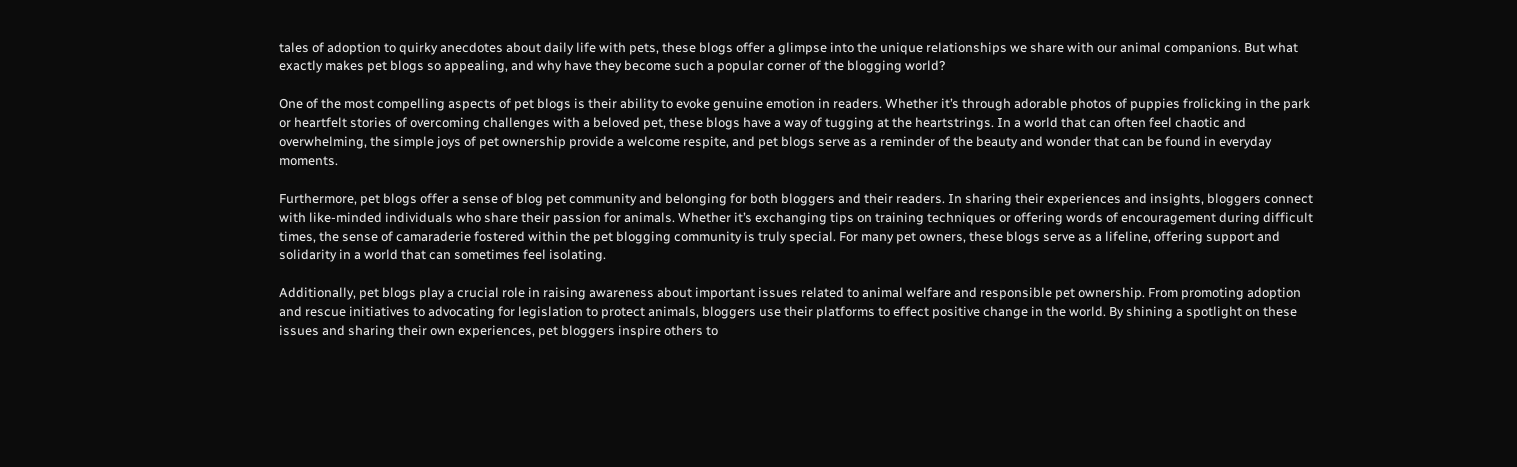tales of adoption to quirky anecdotes about daily life with pets, these blogs offer a glimpse into the unique relationships we share with our animal companions. But what exactly makes pet blogs so appealing, and why have they become such a popular corner of the blogging world?

One of the most compelling aspects of pet blogs is their ability to evoke genuine emotion in readers. Whether it’s through adorable photos of puppies frolicking in the park or heartfelt stories of overcoming challenges with a beloved pet, these blogs have a way of tugging at the heartstrings. In a world that can often feel chaotic and overwhelming, the simple joys of pet ownership provide a welcome respite, and pet blogs serve as a reminder of the beauty and wonder that can be found in everyday moments.

Furthermore, pet blogs offer a sense of blog pet community and belonging for both bloggers and their readers. In sharing their experiences and insights, bloggers connect with like-minded individuals who share their passion for animals. Whether it’s exchanging tips on training techniques or offering words of encouragement during difficult times, the sense of camaraderie fostered within the pet blogging community is truly special. For many pet owners, these blogs serve as a lifeline, offering support and solidarity in a world that can sometimes feel isolating.

Additionally, pet blogs play a crucial role in raising awareness about important issues related to animal welfare and responsible pet ownership. From promoting adoption and rescue initiatives to advocating for legislation to protect animals, bloggers use their platforms to effect positive change in the world. By shining a spotlight on these issues and sharing their own experiences, pet bloggers inspire others to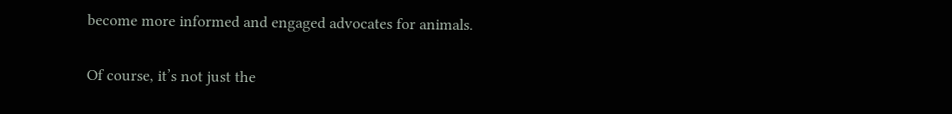become more informed and engaged advocates for animals.

Of course, it’s not just the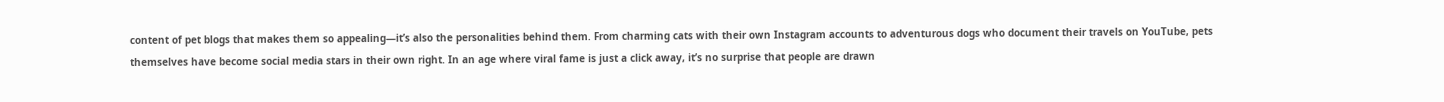content of pet blogs that makes them so appealing—it’s also the personalities behind them. From charming cats with their own Instagram accounts to adventurous dogs who document their travels on YouTube, pets themselves have become social media stars in their own right. In an age where viral fame is just a click away, it’s no surprise that people are drawn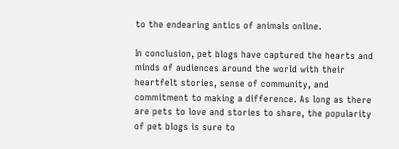to the endearing antics of animals online.

In conclusion, pet blogs have captured the hearts and minds of audiences around the world with their heartfelt stories, sense of community, and commitment to making a difference. As long as there are pets to love and stories to share, the popularity of pet blogs is sure to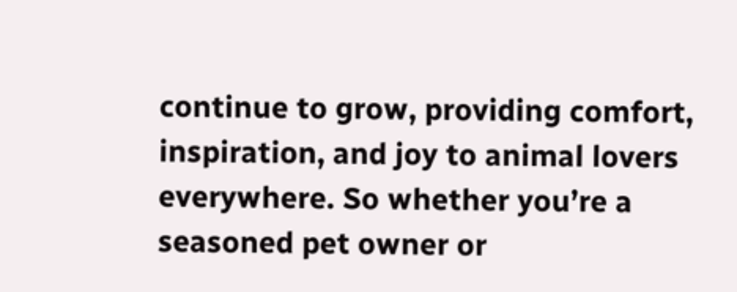continue to grow, providing comfort, inspiration, and joy to animal lovers everywhere. So whether you’re a seasoned pet owner or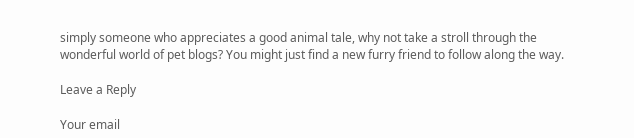simply someone who appreciates a good animal tale, why not take a stroll through the wonderful world of pet blogs? You might just find a new furry friend to follow along the way.

Leave a Reply

Your email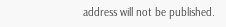address will not be published.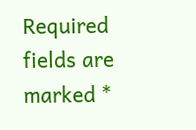Required fields are marked *